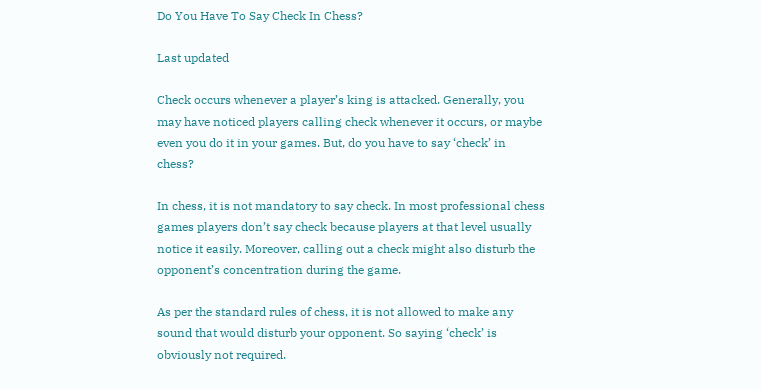Do You Have To Say Check In Chess?

Last updated

Check occurs whenever a player’s king is attacked. Generally, you may have noticed players calling check whenever it occurs, or maybe even you do it in your games. But, do you have to say ‘check’ in chess?

In chess, it is not mandatory to say check. In most professional chess games players don’t say check because players at that level usually notice it easily. Moreover, calling out a check might also disturb the opponent’s concentration during the game.

As per the standard rules of chess, it is not allowed to make any sound that would disturb your opponent. So saying ‘check’ is obviously not required.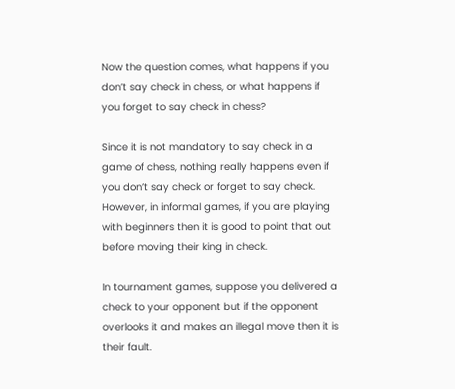Now the question comes, what happens if you don’t say check in chess, or what happens if you forget to say check in chess?

Since it is not mandatory to say check in a game of chess, nothing really happens even if you don’t say check or forget to say check. However, in informal games, if you are playing with beginners then it is good to point that out before moving their king in check.

In tournament games, suppose you delivered a check to your opponent but if the opponent overlooks it and makes an illegal move then it is their fault.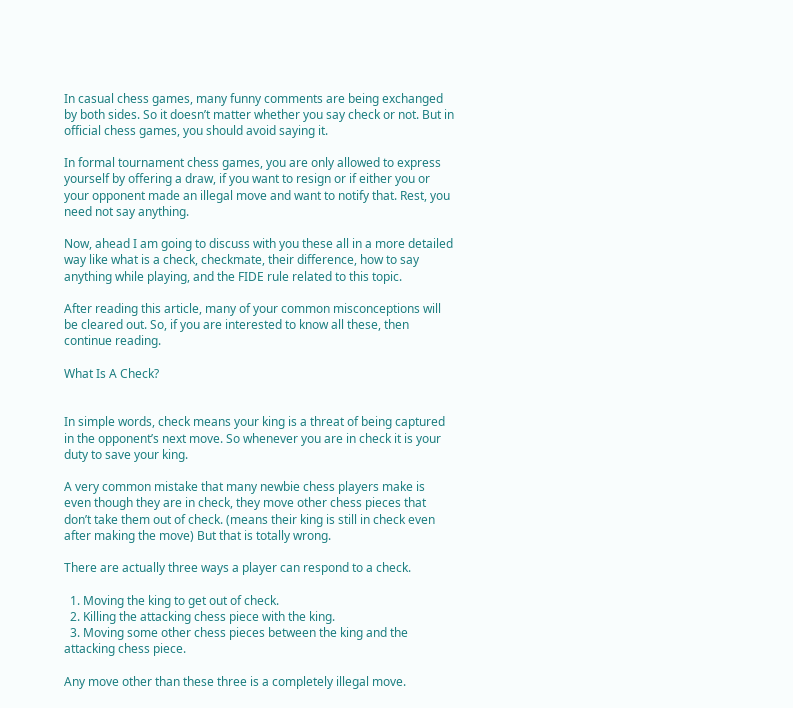In casual chess games, many funny comments are being exchanged by both sides. So it doesn’t matter whether you say check or not. But in official chess games, you should avoid saying it.

In formal tournament chess games, you are only allowed to express yourself by offering a draw, if you want to resign or if either you or your opponent made an illegal move and want to notify that. Rest, you need not say anything.

Now, ahead I am going to discuss with you these all in a more detailed way like what is a check, checkmate, their difference, how to say anything while playing, and the FIDE rule related to this topic.

After reading this article, many of your common misconceptions will be cleared out. So, if you are interested to know all these, then continue reading.

What Is A Check?


In simple words, check means your king is a threat of being captured in the opponent’s next move. So whenever you are in check it is your duty to save your king.

A very common mistake that many newbie chess players make is even though they are in check, they move other chess pieces that don’t take them out of check. (means their king is still in check even after making the move) But that is totally wrong.

There are actually three ways a player can respond to a check.

  1. Moving the king to get out of check.
  2. Killing the attacking chess piece with the king.
  3. Moving some other chess pieces between the king and the attacking chess piece.

Any move other than these three is a completely illegal move.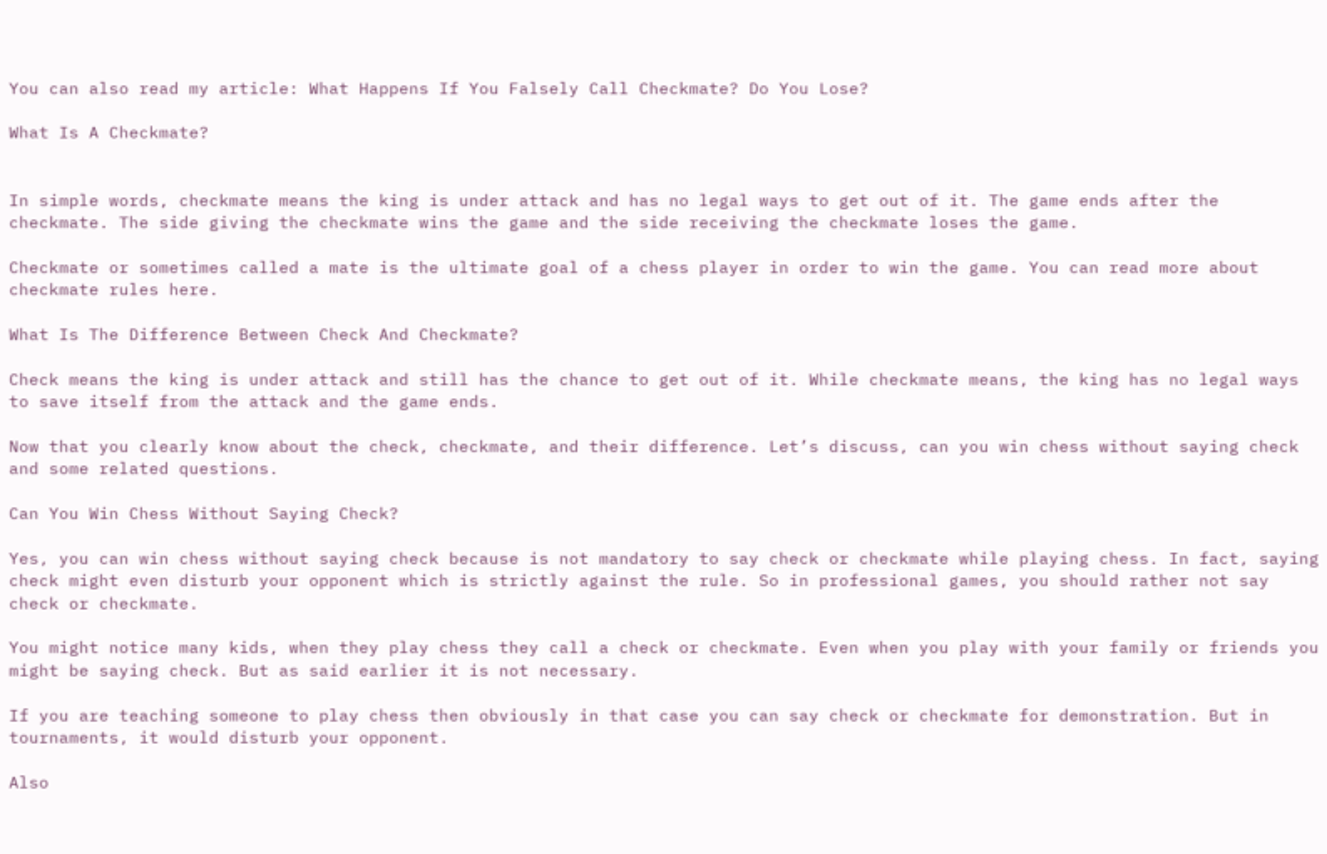You can also read my article: What Happens If You Falsely Call Checkmate? Do You Lose?

What Is A Checkmate?


In simple words, checkmate means the king is under attack and has no legal ways to get out of it. The game ends after the checkmate. The side giving the checkmate wins the game and the side receiving the checkmate loses the game.

Checkmate or sometimes called a mate is the ultimate goal of a chess player in order to win the game. You can read more about checkmate rules here.

What Is The Difference Between Check And Checkmate?

Check means the king is under attack and still has the chance to get out of it. While checkmate means, the king has no legal ways to save itself from the attack and the game ends.

Now that you clearly know about the check, checkmate, and their difference. Let’s discuss, can you win chess without saying check and some related questions.

Can You Win Chess Without Saying Check?

Yes, you can win chess without saying check because is not mandatory to say check or checkmate while playing chess. In fact, saying check might even disturb your opponent which is strictly against the rule. So in professional games, you should rather not say check or checkmate.

You might notice many kids, when they play chess they call a check or checkmate. Even when you play with your family or friends you might be saying check. But as said earlier it is not necessary.

If you are teaching someone to play chess then obviously in that case you can say check or checkmate for demonstration. But in tournaments, it would disturb your opponent.

Also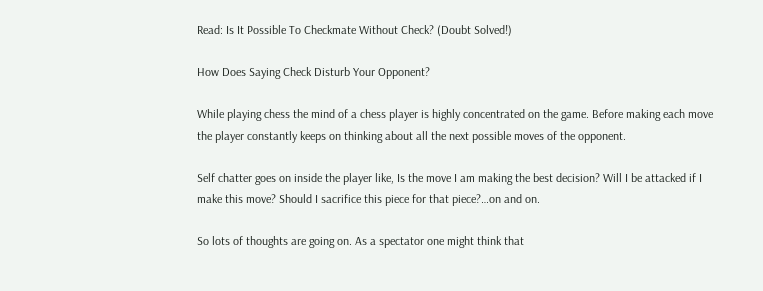Read: Is It Possible To Checkmate Without Check? (Doubt Solved!)

How Does Saying Check Disturb Your Opponent?

While playing chess the mind of a chess player is highly concentrated on the game. Before making each move the player constantly keeps on thinking about all the next possible moves of the opponent.

Self chatter goes on inside the player like, Is the move I am making the best decision? Will I be attacked if I make this move? Should I sacrifice this piece for that piece?…on and on.

So lots of thoughts are going on. As a spectator one might think that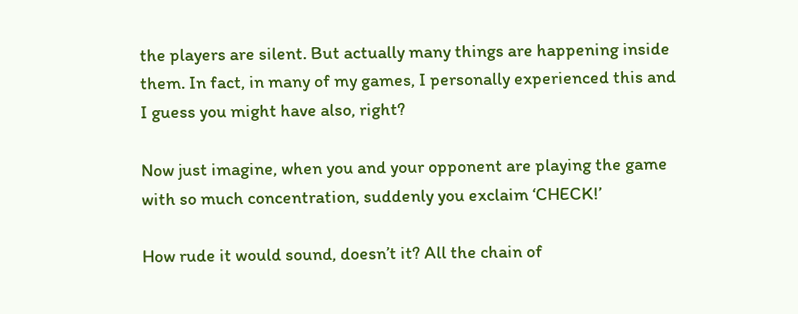the players are silent. But actually many things are happening inside them. In fact, in many of my games, I personally experienced this and I guess you might have also, right?

Now just imagine, when you and your opponent are playing the game with so much concentration, suddenly you exclaim ‘CHECK!’

How rude it would sound, doesn’t it? All the chain of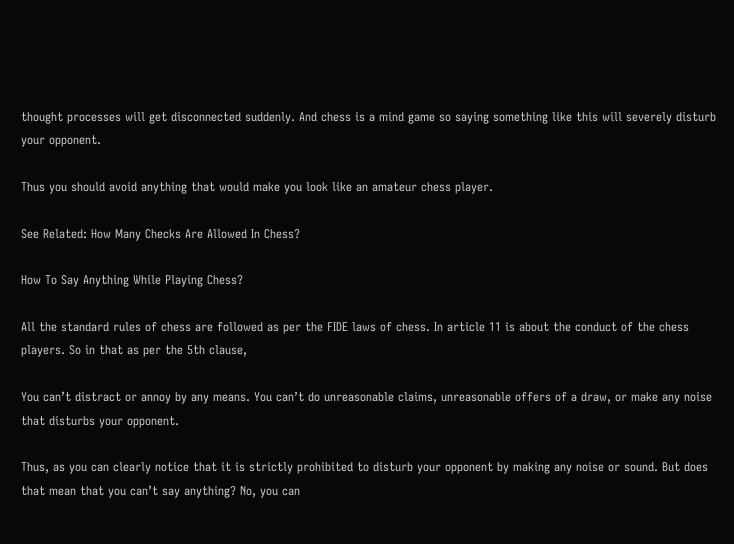thought processes will get disconnected suddenly. And chess is a mind game so saying something like this will severely disturb your opponent.

Thus you should avoid anything that would make you look like an amateur chess player.

See Related: How Many Checks Are Allowed In Chess?

How To Say Anything While Playing Chess?

All the standard rules of chess are followed as per the FIDE laws of chess. In article 11 is about the conduct of the chess players. So in that as per the 5th clause,

You can’t distract or annoy by any means. You can’t do unreasonable claims, unreasonable offers of a draw, or make any noise that disturbs your opponent.

Thus, as you can clearly notice that it is strictly prohibited to disturb your opponent by making any noise or sound. But does that mean that you can’t say anything? No, you can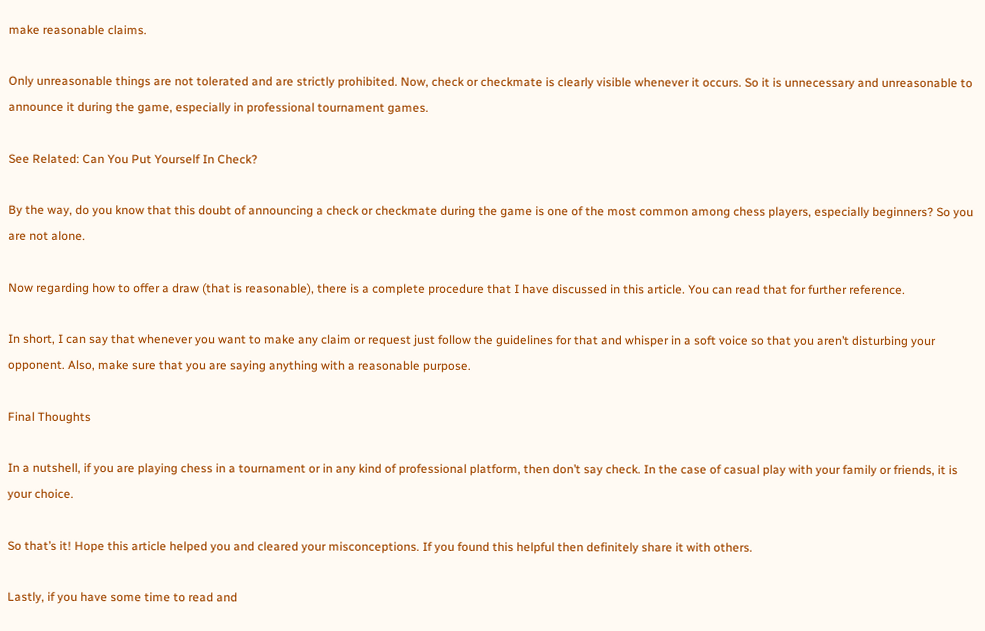make reasonable claims.

Only unreasonable things are not tolerated and are strictly prohibited. Now, check or checkmate is clearly visible whenever it occurs. So it is unnecessary and unreasonable to announce it during the game, especially in professional tournament games.

See Related: Can You Put Yourself In Check?

By the way, do you know that this doubt of announcing a check or checkmate during the game is one of the most common among chess players, especially beginners? So you are not alone.

Now regarding how to offer a draw (that is reasonable), there is a complete procedure that I have discussed in this article. You can read that for further reference.

In short, I can say that whenever you want to make any claim or request just follow the guidelines for that and whisper in a soft voice so that you aren’t disturbing your opponent. Also, make sure that you are saying anything with a reasonable purpose.

Final Thoughts

In a nutshell, if you are playing chess in a tournament or in any kind of professional platform, then don’t say check. In the case of casual play with your family or friends, it is your choice.

So that’s it! Hope this article helped you and cleared your misconceptions. If you found this helpful then definitely share it with others.

Lastly, if you have some time to read and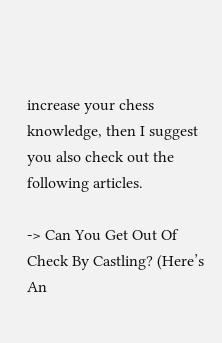increase your chess knowledge, then I suggest you also check out the following articles.

-> Can You Get Out Of Check By Castling? (Here’s An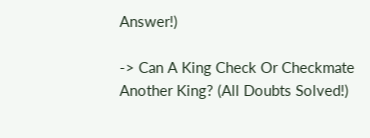Answer!)

-> Can A King Check Or Checkmate Another King? (All Doubts Solved!)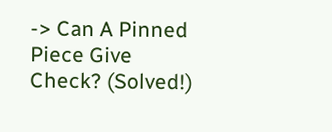-> Can A Pinned Piece Give Check? (Solved!)